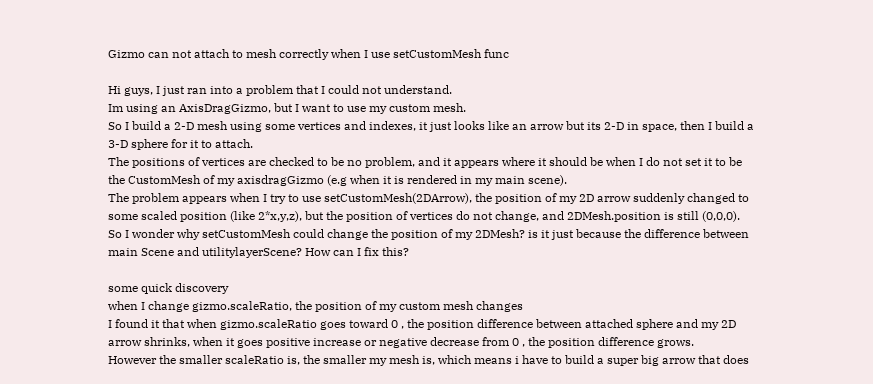Gizmo can not attach to mesh correctly when I use setCustomMesh func

Hi guys, I just ran into a problem that I could not understand.
Im using an AxisDragGizmo, but I want to use my custom mesh.
So I build a 2-D mesh using some vertices and indexes, it just looks like an arrow but its 2-D in space, then I build a 3-D sphere for it to attach.
The positions of vertices are checked to be no problem, and it appears where it should be when I do not set it to be the CustomMesh of my axisdragGizmo (e.g when it is rendered in my main scene).
The problem appears when I try to use setCustomMesh(2DArrow), the position of my 2D arrow suddenly changed to some scaled position (like 2*x,y,z), but the position of vertices do not change, and 2DMesh.position is still (0,0,0).
So I wonder why setCustomMesh could change the position of my 2DMesh? is it just because the difference between main Scene and utilitylayerScene? How can I fix this?

some quick discovery
when I change gizmo.scaleRatio, the position of my custom mesh changes
I found it that when gizmo.scaleRatio goes toward 0 , the position difference between attached sphere and my 2D arrow shrinks, when it goes positive increase or negative decrease from 0 , the position difference grows.
However the smaller scaleRatio is, the smaller my mesh is, which means i have to build a super big arrow that does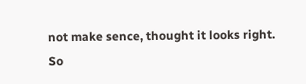not make sence, thought it looks right.
So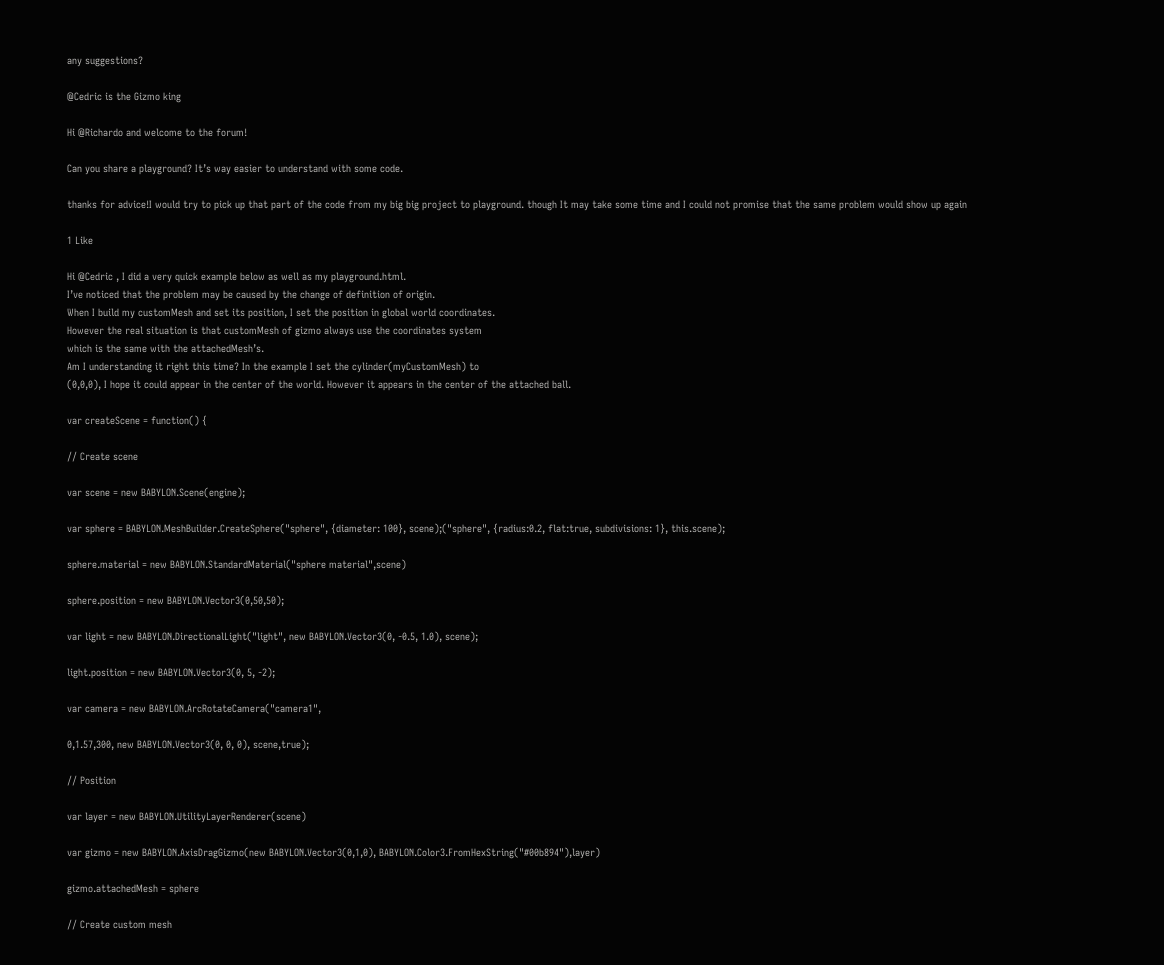any suggestions?

@Cedric is the Gizmo king

Hi @Richardo and welcome to the forum!

Can you share a playground? It’s way easier to understand with some code.

thanks for advice!I would try to pick up that part of the code from my big big project to playground. though It may take some time and I could not promise that the same problem would show up again

1 Like

Hi @Cedric , I did a very quick example below as well as my playground.html.
I’ve noticed that the problem may be caused by the change of definition of origin.
When I build my customMesh and set its position, I set the position in global world coordinates.
However the real situation is that customMesh of gizmo always use the coordinates system
which is the same with the attachedMesh’s.
Am I understanding it right this time? In the example I set the cylinder(myCustomMesh) to
(0,0,0), I hope it could appear in the center of the world. However it appears in the center of the attached ball.

var createScene = function() {

// Create scene

var scene = new BABYLON.Scene(engine);

var sphere = BABYLON.MeshBuilder.CreateSphere("sphere", {diameter: 100}, scene);("sphere", {radius:0.2, flat:true, subdivisions: 1}, this.scene);

sphere.material = new BABYLON.StandardMaterial("sphere material",scene)

sphere.position = new BABYLON.Vector3(0,50,50);

var light = new BABYLON.DirectionalLight("light", new BABYLON.Vector3(0, -0.5, 1.0), scene);

light.position = new BABYLON.Vector3(0, 5, -2);

var camera = new BABYLON.ArcRotateCamera("camera1",

0,1.57,300, new BABYLON.Vector3(0, 0, 0), scene,true);

// Position

var layer = new BABYLON.UtilityLayerRenderer(scene)

var gizmo = new BABYLON.AxisDragGizmo(new BABYLON.Vector3(0,1,0), BABYLON.Color3.FromHexString("#00b894"),layer)

gizmo.attachedMesh = sphere

// Create custom mesh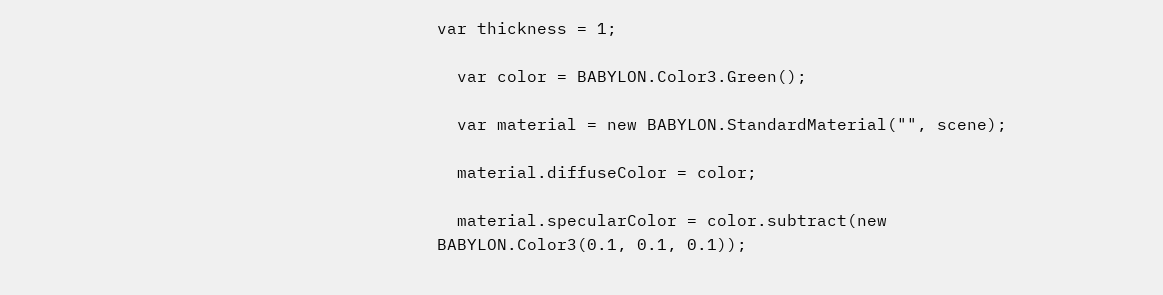var thickness = 1;

  var color = BABYLON.Color3.Green();

  var material = new BABYLON.StandardMaterial("", scene);

  material.diffuseColor = color;

  material.specularColor = color.subtract(new BABYLON.Color3(0.1, 0.1, 0.1));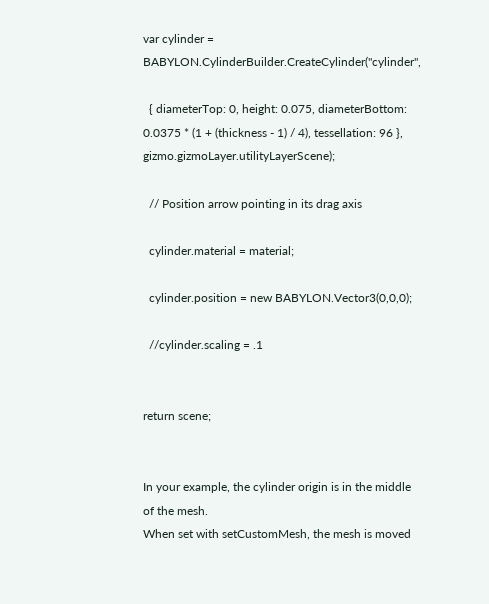var cylinder = BABYLON.CylinderBuilder.CreateCylinder("cylinder",

  { diameterTop: 0, height: 0.075, diameterBottom: 0.0375 * (1 + (thickness - 1) / 4), tessellation: 96 }, gizmo.gizmoLayer.utilityLayerScene);

  // Position arrow pointing in its drag axis

  cylinder.material = material;

  cylinder.position = new BABYLON.Vector3(0,0,0);

  //cylinder.scaling = .1


return scene;


In your example, the cylinder origin is in the middle of the mesh.
When set with setCustomMesh, the mesh is moved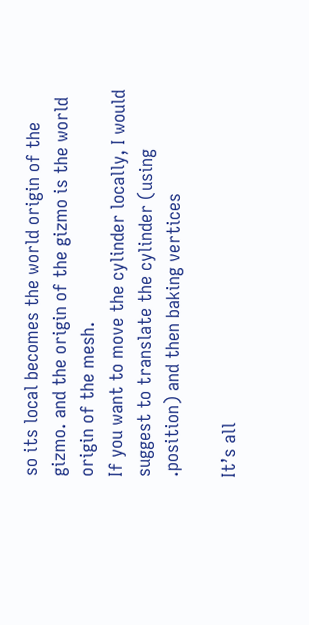so its local becomes the world origin of the gizmo. and the origin of the gizmo is the world origin of the mesh.
If you want to move the cylinder locally, I would suggest to translate the cylinder (using .position) and then baking vertices

It’s all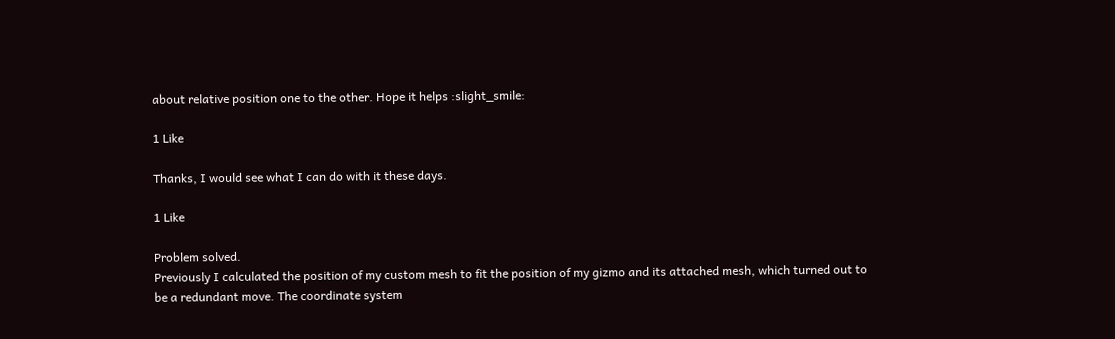about relative position one to the other. Hope it helps :slight_smile:

1 Like

Thanks, I would see what I can do with it these days.

1 Like

Problem solved.
Previously I calculated the position of my custom mesh to fit the position of my gizmo and its attached mesh, which turned out to be a redundant move. The coordinate system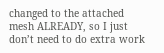changed to the attached mesh ALREADY, so I just don’t need to do extra work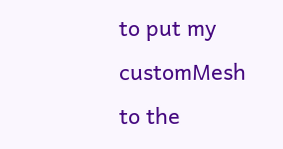to put my customMesh to the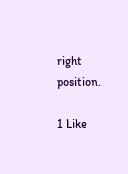right position.

1 Like